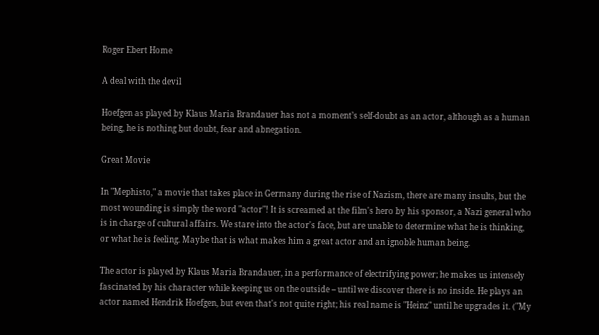Roger Ebert Home

A deal with the devil

Hoefgen as played by Klaus Maria Brandauer has not a moment’s self-doubt as an actor, although as a human being, he is nothing but doubt, fear and abnegation.

Great Movie

In "Mephisto," a movie that takes place in Germany during the rise of Nazism, there are many insults, but the most wounding is simply the word "actor"! It is screamed at the film's hero by his sponsor, a Nazi general who is in charge of cultural affairs. We stare into the actor's face, but are unable to determine what he is thinking, or what he is feeling. Maybe that is what makes him a great actor and an ignoble human being.

The actor is played by Klaus Maria Brandauer, in a performance of electrifying power; he makes us intensely fascinated by his character while keeping us on the outside -- until we discover there is no inside. He plays an actor named Hendrik Hoefgen, but even that's not quite right; his real name is "Heinz" until he upgrades it. ("My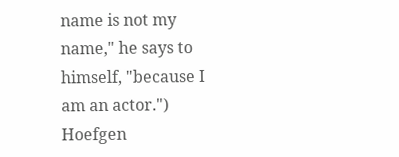name is not my name," he says to himself, "because I am an actor.") Hoefgen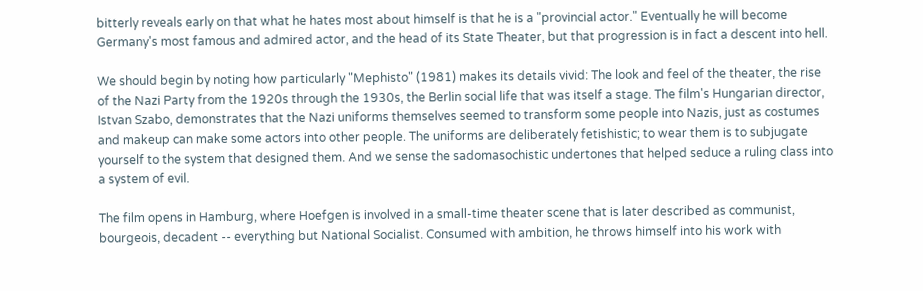bitterly reveals early on that what he hates most about himself is that he is a "provincial actor." Eventually he will become Germany's most famous and admired actor, and the head of its State Theater, but that progression is in fact a descent into hell.

We should begin by noting how particularly "Mephisto" (1981) makes its details vivid: The look and feel of the theater, the rise of the Nazi Party from the 1920s through the 1930s, the Berlin social life that was itself a stage. The film's Hungarian director, Istvan Szabo, demonstrates that the Nazi uniforms themselves seemed to transform some people into Nazis, just as costumes and makeup can make some actors into other people. The uniforms are deliberately fetishistic; to wear them is to subjugate yourself to the system that designed them. And we sense the sadomasochistic undertones that helped seduce a ruling class into a system of evil.

The film opens in Hamburg, where Hoefgen is involved in a small-time theater scene that is later described as communist, bourgeois, decadent -- everything but National Socialist. Consumed with ambition, he throws himself into his work with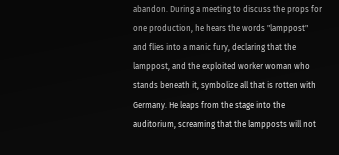abandon. During a meeting to discuss the props for one production, he hears the words "lamppost" and flies into a manic fury, declaring that the lamppost, and the exploited worker woman who stands beneath it, symbolize all that is rotten with Germany. He leaps from the stage into the auditorium, screaming that the lampposts will not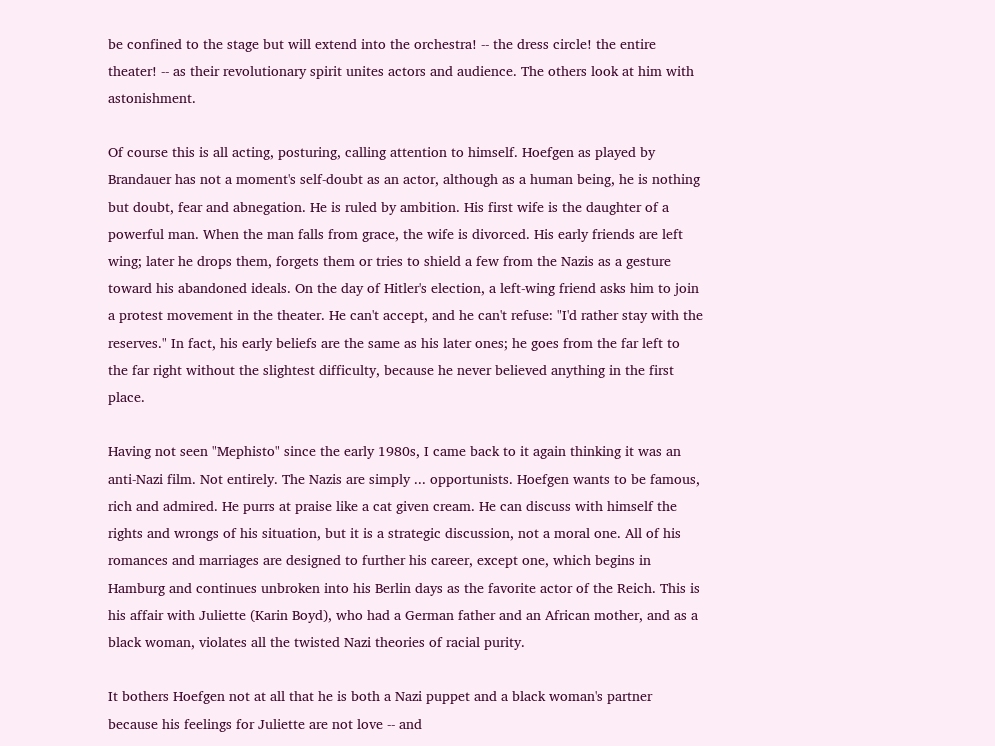be confined to the stage but will extend into the orchestra! -- the dress circle! the entire theater! -- as their revolutionary spirit unites actors and audience. The others look at him with astonishment.

Of course this is all acting, posturing, calling attention to himself. Hoefgen as played by Brandauer has not a moment's self-doubt as an actor, although as a human being, he is nothing but doubt, fear and abnegation. He is ruled by ambition. His first wife is the daughter of a powerful man. When the man falls from grace, the wife is divorced. His early friends are left wing; later he drops them, forgets them or tries to shield a few from the Nazis as a gesture toward his abandoned ideals. On the day of Hitler's election, a left-wing friend asks him to join a protest movement in the theater. He can't accept, and he can't refuse: "I'd rather stay with the reserves." In fact, his early beliefs are the same as his later ones; he goes from the far left to the far right without the slightest difficulty, because he never believed anything in the first place.

Having not seen "Mephisto" since the early 1980s, I came back to it again thinking it was an anti-Nazi film. Not entirely. The Nazis are simply ... opportunists. Hoefgen wants to be famous, rich and admired. He purrs at praise like a cat given cream. He can discuss with himself the rights and wrongs of his situation, but it is a strategic discussion, not a moral one. All of his romances and marriages are designed to further his career, except one, which begins in Hamburg and continues unbroken into his Berlin days as the favorite actor of the Reich. This is his affair with Juliette (Karin Boyd), who had a German father and an African mother, and as a black woman, violates all the twisted Nazi theories of racial purity.

It bothers Hoefgen not at all that he is both a Nazi puppet and a black woman's partner because his feelings for Juliette are not love -- and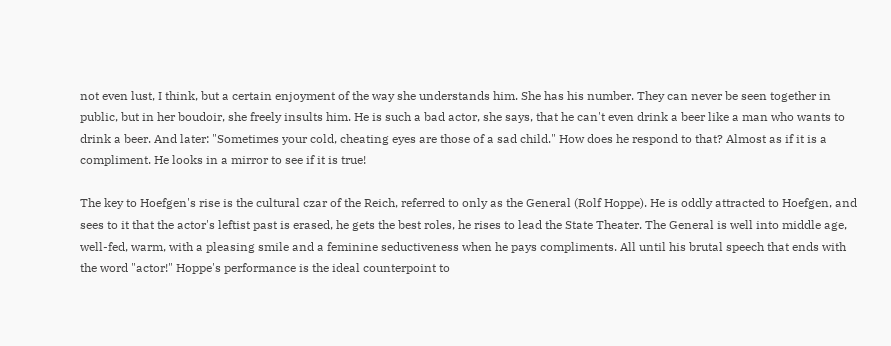not even lust, I think, but a certain enjoyment of the way she understands him. She has his number. They can never be seen together in public, but in her boudoir, she freely insults him. He is such a bad actor, she says, that he can't even drink a beer like a man who wants to drink a beer. And later: "Sometimes your cold, cheating eyes are those of a sad child." How does he respond to that? Almost as if it is a compliment. He looks in a mirror to see if it is true!

The key to Hoefgen's rise is the cultural czar of the Reich, referred to only as the General (Rolf Hoppe). He is oddly attracted to Hoefgen, and sees to it that the actor's leftist past is erased, he gets the best roles, he rises to lead the State Theater. The General is well into middle age, well-fed, warm, with a pleasing smile and a feminine seductiveness when he pays compliments. All until his brutal speech that ends with the word "actor!" Hoppe's performance is the ideal counterpoint to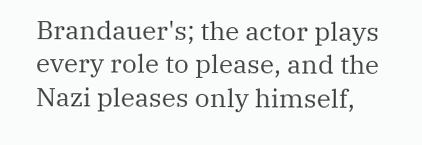Brandauer's; the actor plays every role to please, and the Nazi pleases only himself,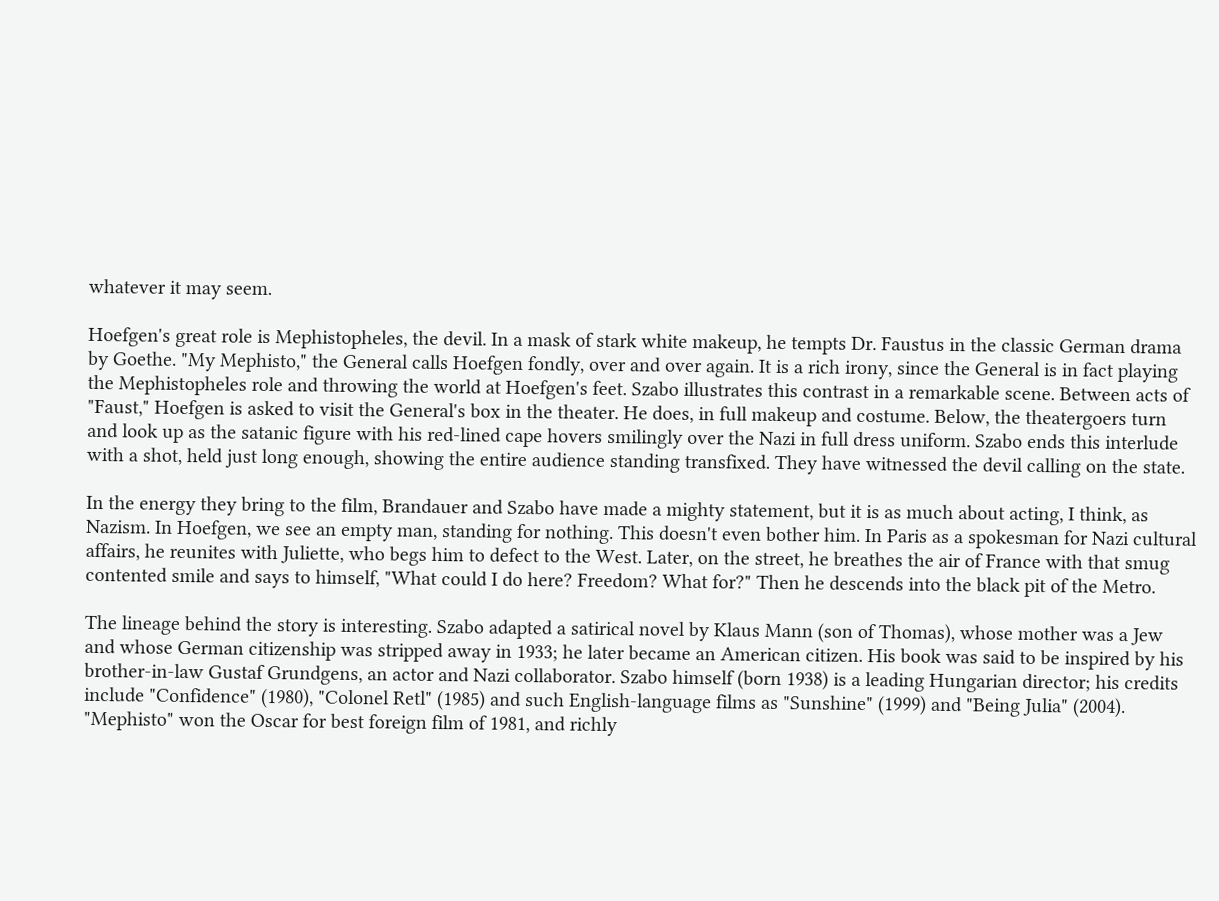whatever it may seem.

Hoefgen's great role is Mephistopheles, the devil. In a mask of stark white makeup, he tempts Dr. Faustus in the classic German drama by Goethe. "My Mephisto," the General calls Hoefgen fondly, over and over again. It is a rich irony, since the General is in fact playing the Mephistopheles role and throwing the world at Hoefgen's feet. Szabo illustrates this contrast in a remarkable scene. Between acts of "Faust," Hoefgen is asked to visit the General's box in the theater. He does, in full makeup and costume. Below, the theatergoers turn and look up as the satanic figure with his red-lined cape hovers smilingly over the Nazi in full dress uniform. Szabo ends this interlude with a shot, held just long enough, showing the entire audience standing transfixed. They have witnessed the devil calling on the state.

In the energy they bring to the film, Brandauer and Szabo have made a mighty statement, but it is as much about acting, I think, as Nazism. In Hoefgen, we see an empty man, standing for nothing. This doesn't even bother him. In Paris as a spokesman for Nazi cultural affairs, he reunites with Juliette, who begs him to defect to the West. Later, on the street, he breathes the air of France with that smug contented smile and says to himself, "What could I do here? Freedom? What for?" Then he descends into the black pit of the Metro.

The lineage behind the story is interesting. Szabo adapted a satirical novel by Klaus Mann (son of Thomas), whose mother was a Jew and whose German citizenship was stripped away in 1933; he later became an American citizen. His book was said to be inspired by his brother-in-law Gustaf Grundgens, an actor and Nazi collaborator. Szabo himself (born 1938) is a leading Hungarian director; his credits include "Confidence" (1980), "Colonel Retl" (1985) and such English-language films as "Sunshine" (1999) and "Being Julia" (2004). "Mephisto" won the Oscar for best foreign film of 1981, and richly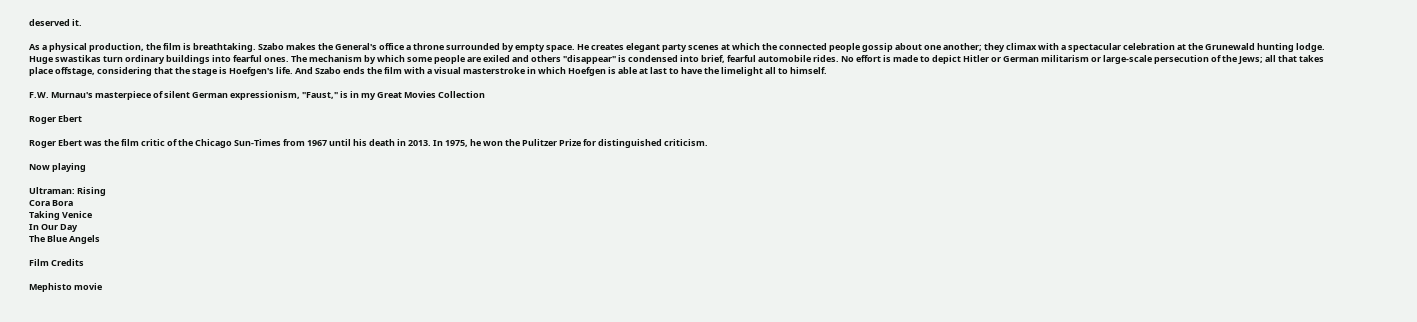deserved it.

As a physical production, the film is breathtaking. Szabo makes the General's office a throne surrounded by empty space. He creates elegant party scenes at which the connected people gossip about one another; they climax with a spectacular celebration at the Grunewald hunting lodge. Huge swastikas turn ordinary buildings into fearful ones. The mechanism by which some people are exiled and others "disappear" is condensed into brief, fearful automobile rides. No effort is made to depict Hitler or German militarism or large-scale persecution of the Jews; all that takes place offstage, considering that the stage is Hoefgen's life. And Szabo ends the film with a visual masterstroke in which Hoefgen is able at last to have the limelight all to himself.

F.W. Murnau's masterpiece of silent German expressionism, "Faust," is in my Great Movies Collection

Roger Ebert

Roger Ebert was the film critic of the Chicago Sun-Times from 1967 until his death in 2013. In 1975, he won the Pulitzer Prize for distinguished criticism.

Now playing

Ultraman: Rising
Cora Bora
Taking Venice
In Our Day
The Blue Angels

Film Credits

Mephisto movie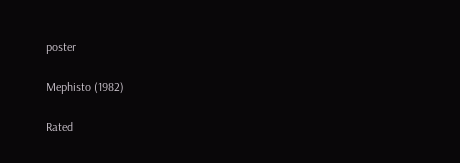poster

Mephisto (1982)

Rated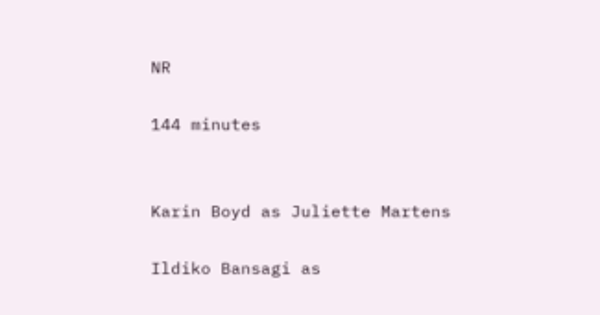NR

144 minutes


Karin Boyd as Juliette Martens

Ildiko Bansagi as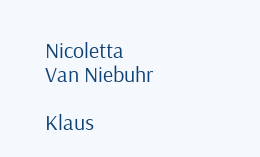Nicoletta Van Niebuhr

Klaus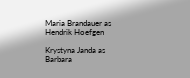Maria Brandauer as Hendrik Hoefgen

Krystyna Janda as Barbara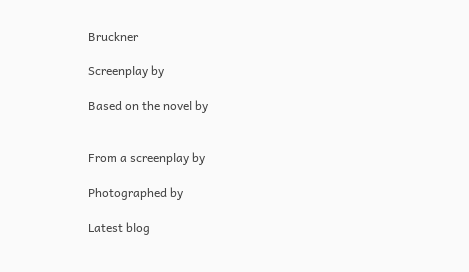Bruckner

Screenplay by

Based on the novel by


From a screenplay by

Photographed by

Latest blog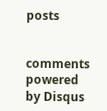posts


comments powered by Disqus